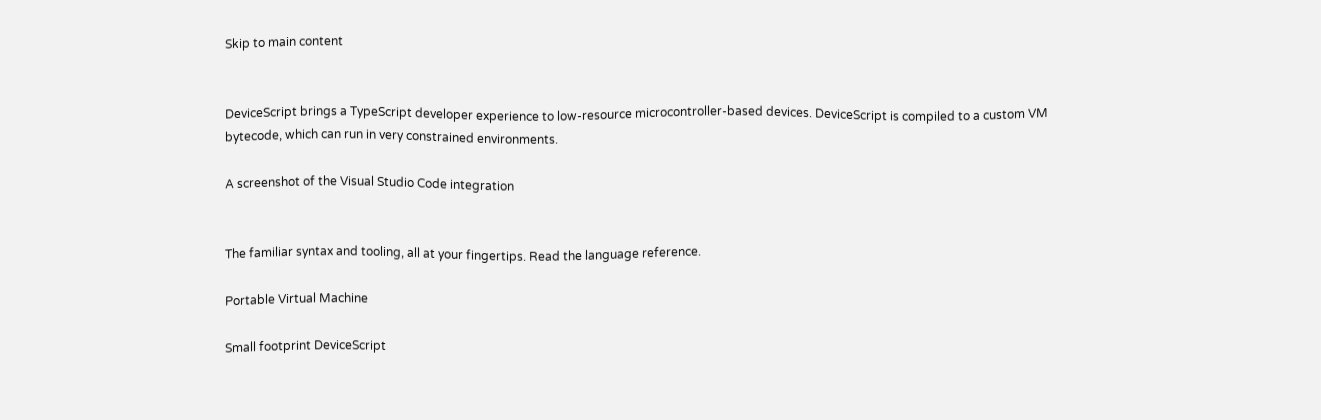Skip to main content


DeviceScript brings a TypeScript developer experience to low-resource microcontroller-based devices. DeviceScript is compiled to a custom VM bytecode, which can run in very constrained environments.

A screenshot of the Visual Studio Code integration


The familiar syntax and tooling, all at your fingertips. Read the language reference.

Portable Virtual Machine

Small footprint DeviceScript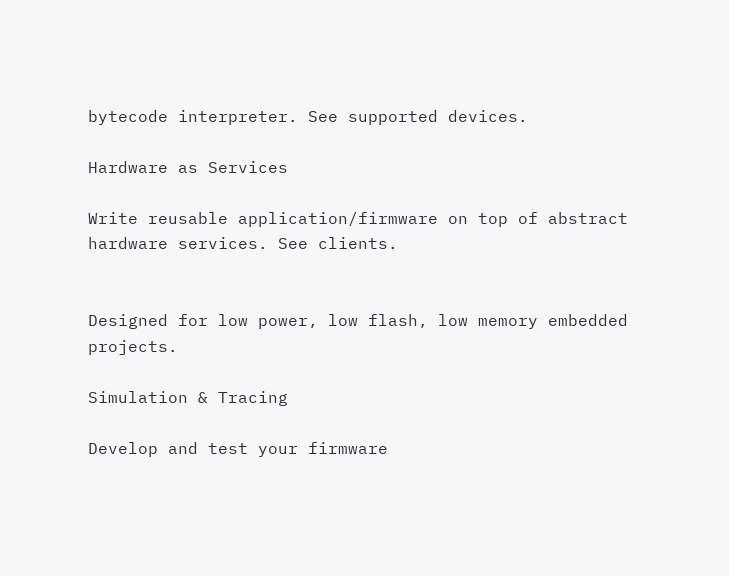bytecode interpreter. See supported devices.

Hardware as Services

Write reusable application/firmware on top of abstract hardware services. See clients.


Designed for low power, low flash, low memory embedded projects.

Simulation & Tracing

Develop and test your firmware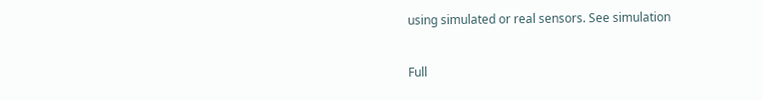using simulated or real sensors. See simulation


Full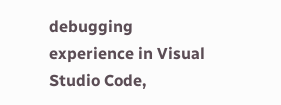debugging experience in Visual Studio Code,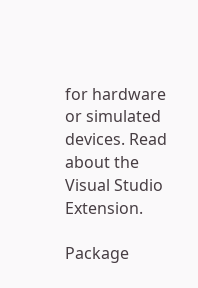for hardware or simulated devices. Read about the Visual Studio Extension.

Package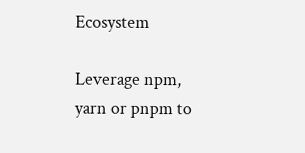Ecosystem

Leverage npm, yarn or pnpm to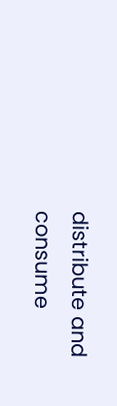distribute and consume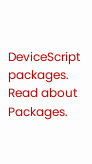DeviceScript packages. Read about Packages.